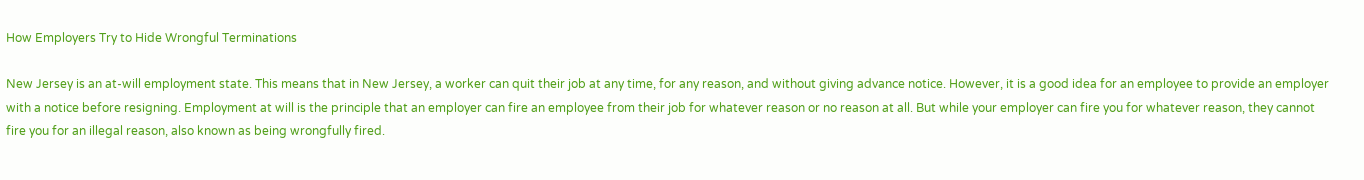How Employers Try to Hide Wrongful Terminations

New Jersey is an at-will employment state. This means that in New Jersey, a worker can quit their job at any time, for any reason, and without giving advance notice. However, it is a good idea for an employee to provide an employer with a notice before resigning. Employment at will is the principle that an employer can fire an employee from their job for whatever reason or no reason at all. But while your employer can fire you for whatever reason, they cannot fire you for an illegal reason, also known as being wrongfully fired.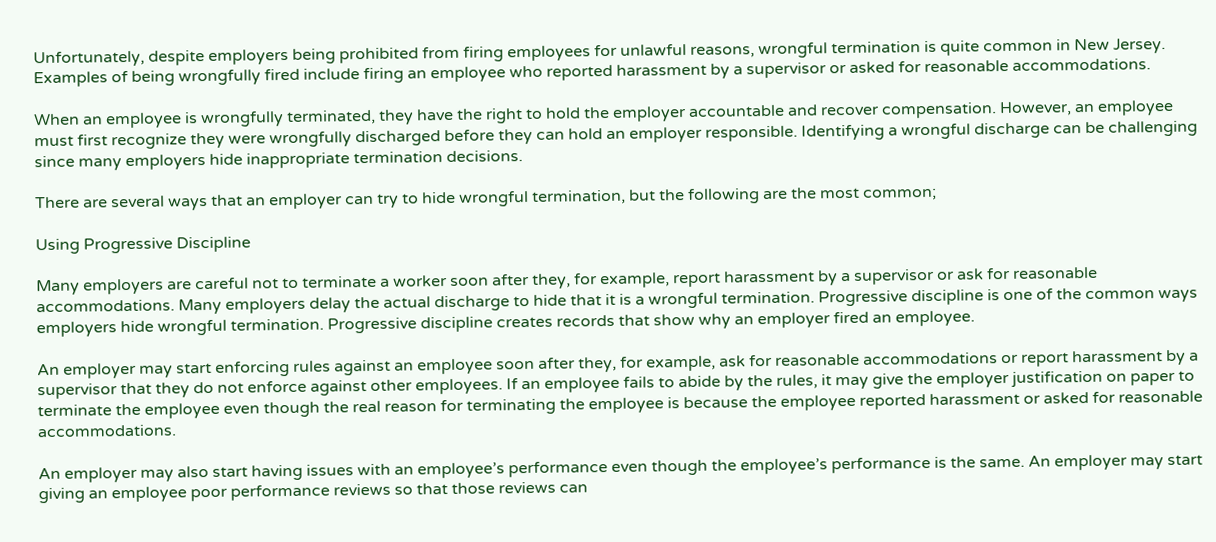Unfortunately, despite employers being prohibited from firing employees for unlawful reasons, wrongful termination is quite common in New Jersey. Examples of being wrongfully fired include firing an employee who reported harassment by a supervisor or asked for reasonable accommodations.

When an employee is wrongfully terminated, they have the right to hold the employer accountable and recover compensation. However, an employee must first recognize they were wrongfully discharged before they can hold an employer responsible. Identifying a wrongful discharge can be challenging since many employers hide inappropriate termination decisions.

There are several ways that an employer can try to hide wrongful termination, but the following are the most common;

Using Progressive Discipline

Many employers are careful not to terminate a worker soon after they, for example, report harassment by a supervisor or ask for reasonable accommodations. Many employers delay the actual discharge to hide that it is a wrongful termination. Progressive discipline is one of the common ways employers hide wrongful termination. Progressive discipline creates records that show why an employer fired an employee.

An employer may start enforcing rules against an employee soon after they, for example, ask for reasonable accommodations or report harassment by a supervisor that they do not enforce against other employees. If an employee fails to abide by the rules, it may give the employer justification on paper to terminate the employee even though the real reason for terminating the employee is because the employee reported harassment or asked for reasonable accommodations.

An employer may also start having issues with an employee’s performance even though the employee’s performance is the same. An employer may start giving an employee poor performance reviews so that those reviews can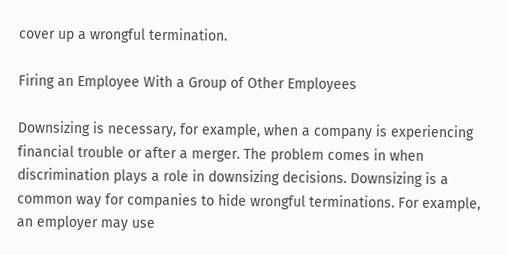cover up a wrongful termination.

Firing an Employee With a Group of Other Employees

Downsizing is necessary, for example, when a company is experiencing financial trouble or after a merger. The problem comes in when discrimination plays a role in downsizing decisions. Downsizing is a common way for companies to hide wrongful terminations. For example, an employer may use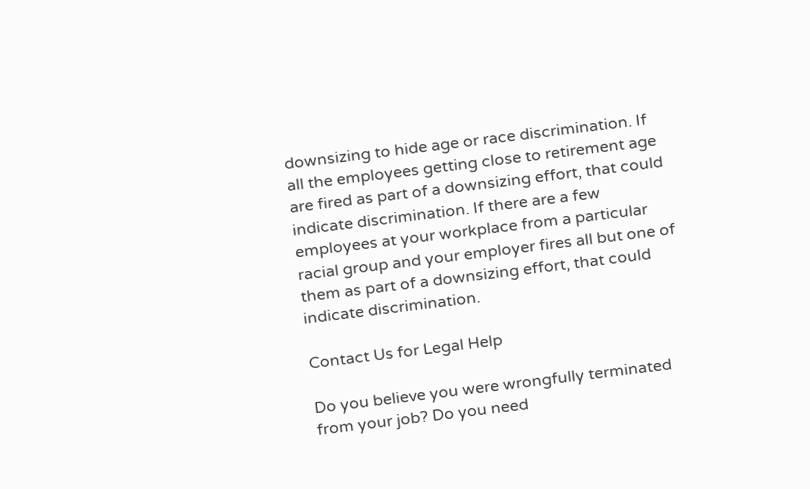downsizing to hide age or race discrimination. If all the employees getting close to retirement age are fired as part of a downsizing effort, that could indicate discrimination. If there are a few employees at your workplace from a particular racial group and your employer fires all but one of them as part of a downsizing effort, that could indicate discrimination.

Contact Us for Legal Help

Do you believe you were wrongfully terminated from your job? Do you need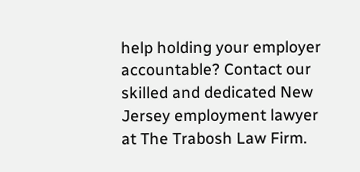help holding your employer accountable? Contact our skilled and dedicated New Jersey employment lawyer at The Trabosh Law Firm.